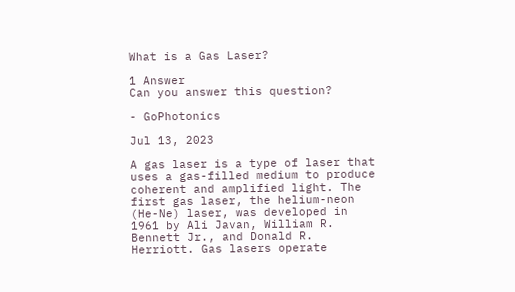What is a Gas Laser?

1 Answer
Can you answer this question?

- GoPhotonics

Jul 13, 2023

A gas laser is a type of laser that uses a gas-filled medium to produce coherent and amplified light. The first gas laser, the helium-neon (He-Ne) laser, was developed in 1961 by Ali Javan, William R. Bennett Jr., and Donald R. Herriott. Gas lasers operate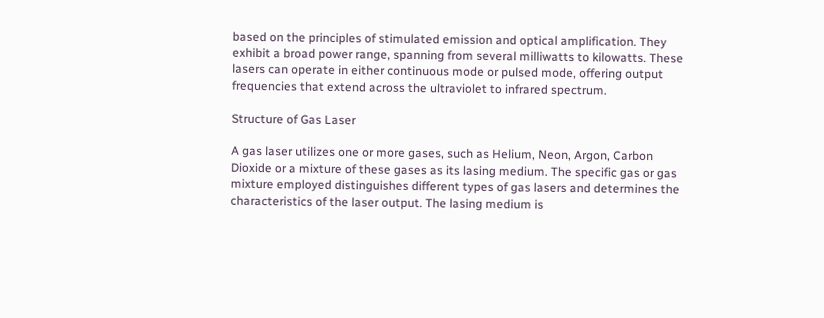based on the principles of stimulated emission and optical amplification. They exhibit a broad power range, spanning from several milliwatts to kilowatts. These lasers can operate in either continuous mode or pulsed mode, offering output frequencies that extend across the ultraviolet to infrared spectrum.

Structure of Gas Laser

A gas laser utilizes one or more gases, such as Helium, Neon, Argon, Carbon Dioxide or a mixture of these gases as its lasing medium. The specific gas or gas mixture employed distinguishes different types of gas lasers and determines the characteristics of the laser output. The lasing medium is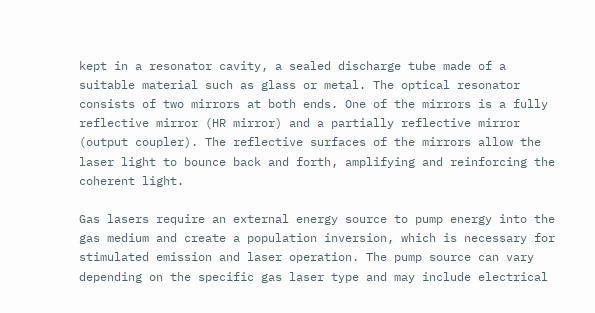kept in a resonator cavity, a sealed discharge tube made of a suitable material such as glass or metal. The optical resonator consists of two mirrors at both ends. One of the mirrors is a fully reflective mirror (HR mirror) and a partially reflective mirror (output coupler). The reflective surfaces of the mirrors allow the laser light to bounce back and forth, amplifying and reinforcing the coherent light.

Gas lasers require an external energy source to pump energy into the gas medium and create a population inversion, which is necessary for stimulated emission and laser operation. The pump source can vary depending on the specific gas laser type and may include electrical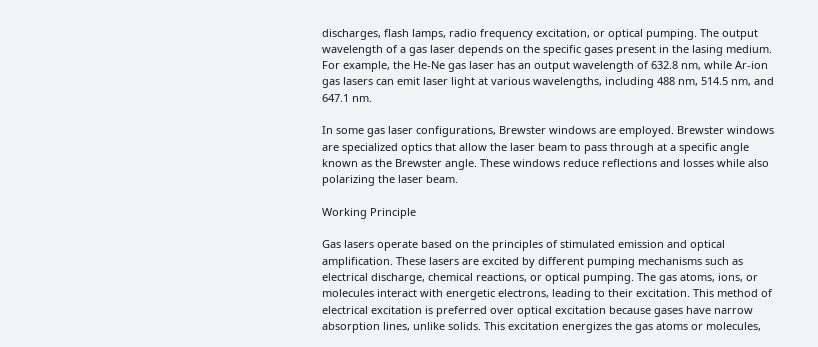discharges, flash lamps, radio frequency excitation, or optical pumping. The output wavelength of a gas laser depends on the specific gases present in the lasing medium. For example, the He-Ne gas laser has an output wavelength of 632.8 nm, while Ar-ion gas lasers can emit laser light at various wavelengths, including 488 nm, 514.5 nm, and 647.1 nm.

In some gas laser configurations, Brewster windows are employed. Brewster windows are specialized optics that allow the laser beam to pass through at a specific angle known as the Brewster angle. These windows reduce reflections and losses while also polarizing the laser beam.

Working Principle

Gas lasers operate based on the principles of stimulated emission and optical amplification. These lasers are excited by different pumping mechanisms such as electrical discharge, chemical reactions, or optical pumping. The gas atoms, ions, or molecules interact with energetic electrons, leading to their excitation. This method of electrical excitation is preferred over optical excitation because gases have narrow absorption lines, unlike solids. This excitation energizes the gas atoms or molecules,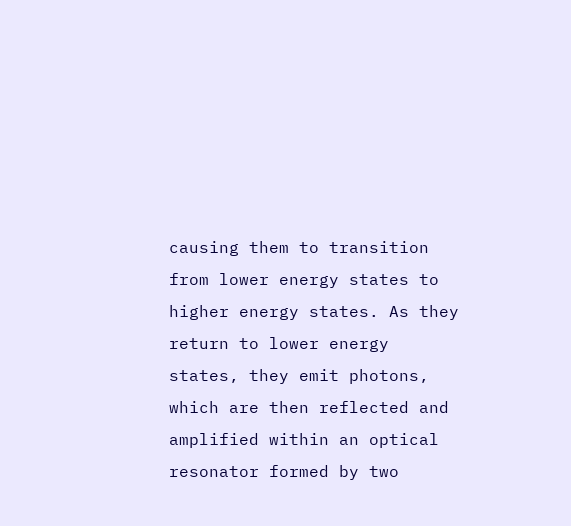causing them to transition from lower energy states to higher energy states. As they return to lower energy states, they emit photons, which are then reflected and amplified within an optical resonator formed by two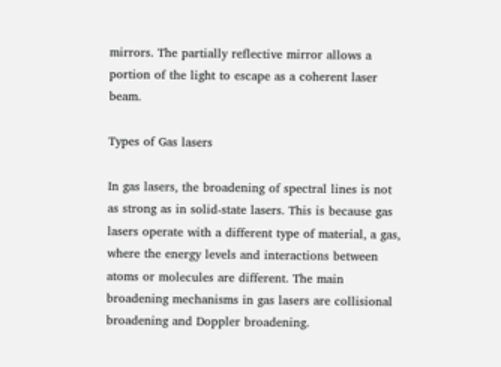mirrors. The partially reflective mirror allows a portion of the light to escape as a coherent laser beam.

Types of Gas lasers

In gas lasers, the broadening of spectral lines is not as strong as in solid-state lasers. This is because gas lasers operate with a different type of material, a gas, where the energy levels and interactions between atoms or molecules are different. The main broadening mechanisms in gas lasers are collisional broadening and Doppler broadening.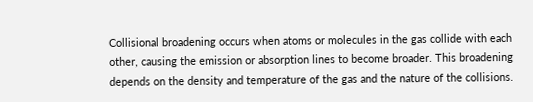Collisional broadening occurs when atoms or molecules in the gas collide with each other, causing the emission or absorption lines to become broader. This broadening depends on the density and temperature of the gas and the nature of the collisions.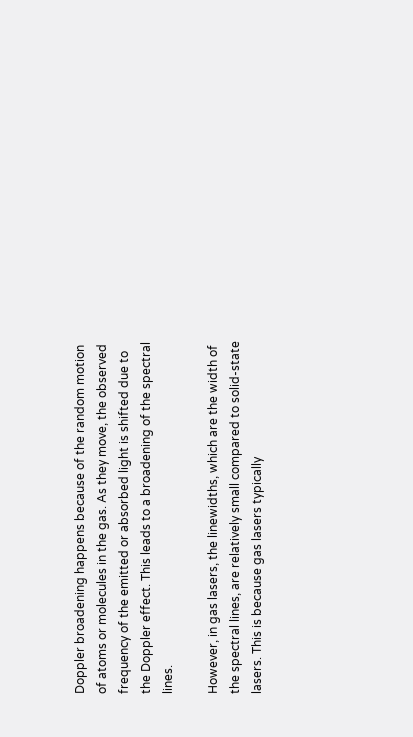Doppler broadening happens because of the random motion of atoms or molecules in the gas. As they move, the observed frequency of the emitted or absorbed light is shifted due to the Doppler effect. This leads to a broadening of the spectral lines.

However, in gas lasers, the linewidths, which are the width of the spectral lines, are relatively small compared to solid-state lasers. This is because gas lasers typically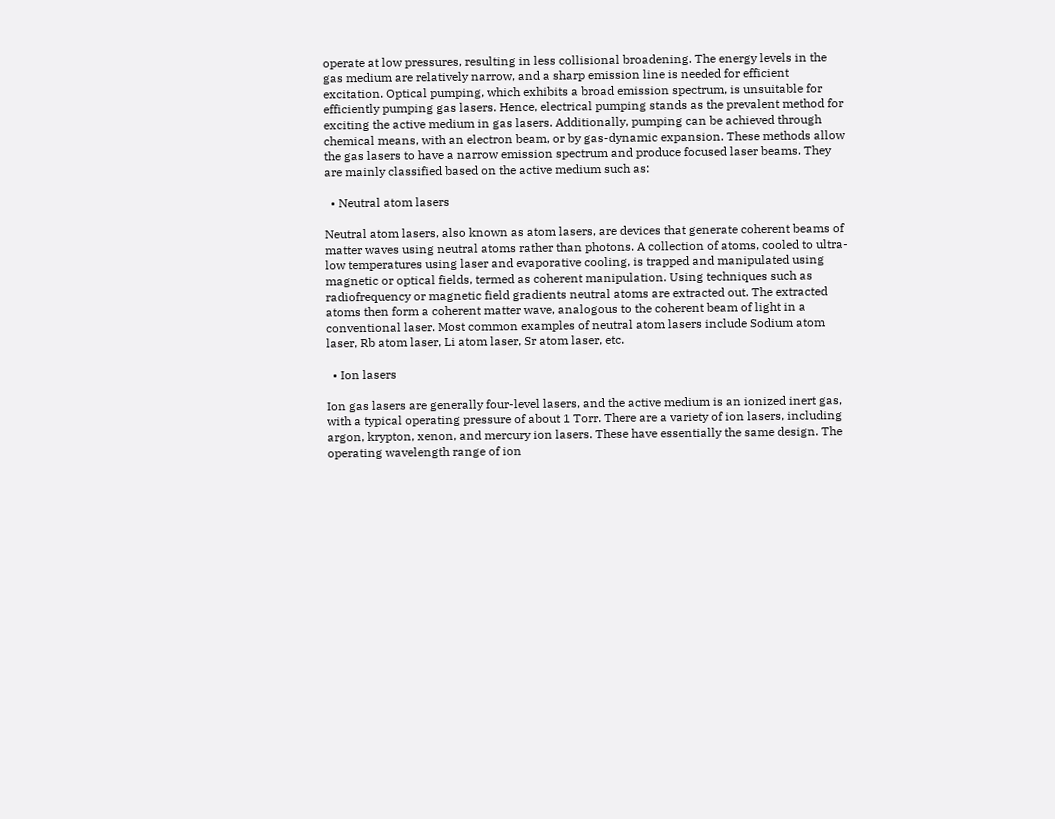operate at low pressures, resulting in less collisional broadening. The energy levels in the gas medium are relatively narrow, and a sharp emission line is needed for efficient excitation. Optical pumping, which exhibits a broad emission spectrum, is unsuitable for efficiently pumping gas lasers. Hence, electrical pumping stands as the prevalent method for exciting the active medium in gas lasers. Additionally, pumping can be achieved through chemical means, with an electron beam, or by gas-dynamic expansion. These methods allow the gas lasers to have a narrow emission spectrum and produce focused laser beams. They are mainly classified based on the active medium such as:

  • Neutral atom lasers

Neutral atom lasers, also known as atom lasers, are devices that generate coherent beams of matter waves using neutral atoms rather than photons. A collection of atoms, cooled to ultra-low temperatures using laser and evaporative cooling, is trapped and manipulated using magnetic or optical fields, termed as coherent manipulation. Using techniques such as radiofrequency or magnetic field gradients neutral atoms are extracted out. The extracted atoms then form a coherent matter wave, analogous to the coherent beam of light in a conventional laser. Most common examples of neutral atom lasers include Sodium atom laser, Rb atom laser, Li atom laser, Sr atom laser, etc.

  • Ion lasers

Ion gas lasers are generally four-level lasers, and the active medium is an ionized inert gas, with a typical operating pressure of about 1 Torr. There are a variety of ion lasers, including argon, krypton, xenon, and mercury ion lasers. These have essentially the same design. The operating wavelength range of ion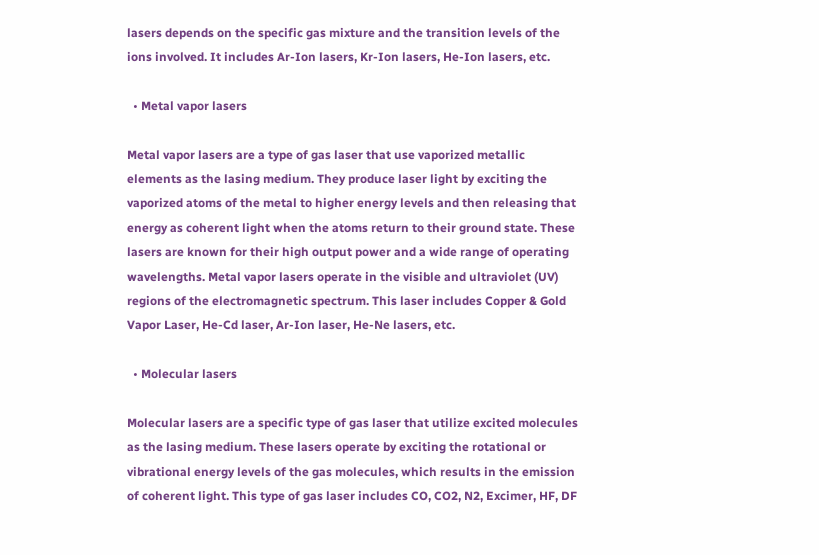lasers depends on the specific gas mixture and the transition levels of the ions involved. It includes Ar-Ion lasers, Kr-Ion lasers, He-Ion lasers, etc.

  • Metal vapor lasers

Metal vapor lasers are a type of gas laser that use vaporized metallic elements as the lasing medium. They produce laser light by exciting the vaporized atoms of the metal to higher energy levels and then releasing that energy as coherent light when the atoms return to their ground state. These lasers are known for their high output power and a wide range of operating wavelengths. Metal vapor lasers operate in the visible and ultraviolet (UV) regions of the electromagnetic spectrum. This laser includes Copper & Gold Vapor Laser, He-Cd laser, Ar-Ion laser, He-Ne lasers, etc.

  • Molecular lasers

Molecular lasers are a specific type of gas laser that utilize excited molecules as the lasing medium. These lasers operate by exciting the rotational or vibrational energy levels of the gas molecules, which results in the emission of coherent light. This type of gas laser includes CO, CO2, N2, Excimer, HF, DF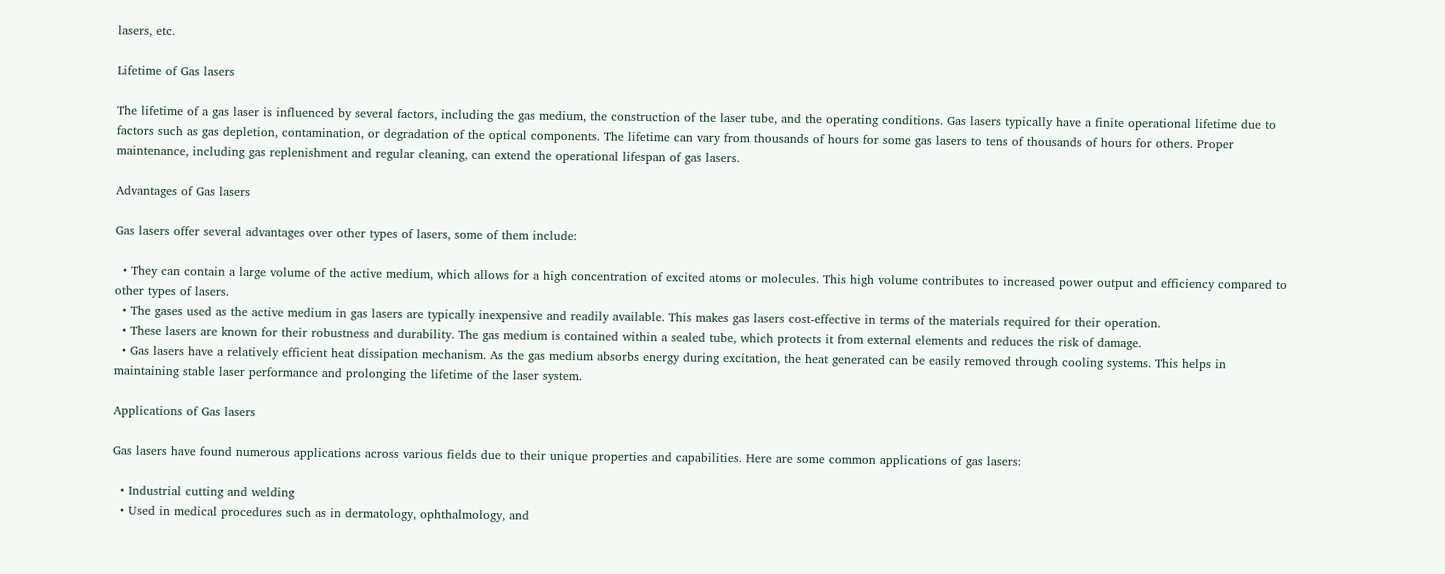lasers, etc.

Lifetime of Gas lasers

The lifetime of a gas laser is influenced by several factors, including the gas medium, the construction of the laser tube, and the operating conditions. Gas lasers typically have a finite operational lifetime due to factors such as gas depletion, contamination, or degradation of the optical components. The lifetime can vary from thousands of hours for some gas lasers to tens of thousands of hours for others. Proper maintenance, including gas replenishment and regular cleaning, can extend the operational lifespan of gas lasers.

Advantages of Gas lasers

Gas lasers offer several advantages over other types of lasers, some of them include:

  • They can contain a large volume of the active medium, which allows for a high concentration of excited atoms or molecules. This high volume contributes to increased power output and efficiency compared to other types of lasers.
  • The gases used as the active medium in gas lasers are typically inexpensive and readily available. This makes gas lasers cost-effective in terms of the materials required for their operation.
  • These lasers are known for their robustness and durability. The gas medium is contained within a sealed tube, which protects it from external elements and reduces the risk of damage.
  • Gas lasers have a relatively efficient heat dissipation mechanism. As the gas medium absorbs energy during excitation, the heat generated can be easily removed through cooling systems. This helps in maintaining stable laser performance and prolonging the lifetime of the laser system.

Applications of Gas lasers

Gas lasers have found numerous applications across various fields due to their unique properties and capabilities. Here are some common applications of gas lasers:

  • Industrial cutting and welding
  • Used in medical procedures such as in dermatology, ophthalmology, and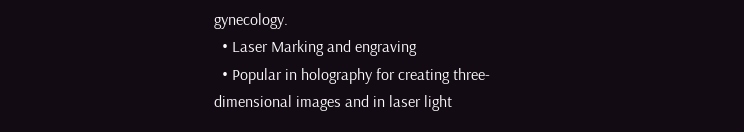gynecology.
  • Laser Marking and engraving
  • Popular in holography for creating three-dimensional images and in laser light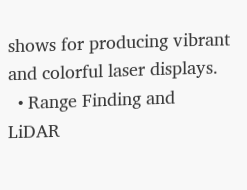shows for producing vibrant and colorful laser displays.
  • Range Finding and LiDAR